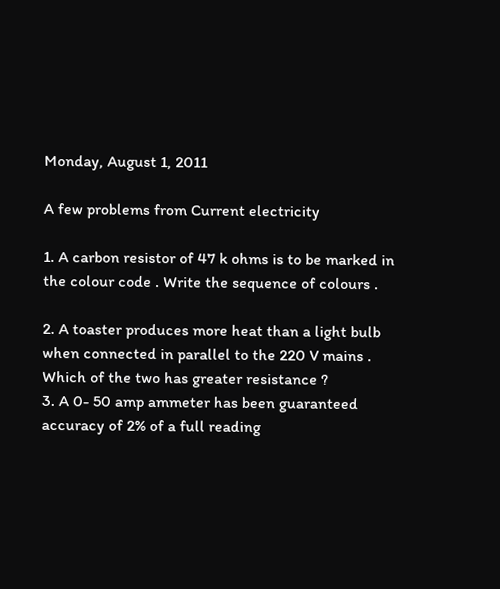Monday, August 1, 2011

A few problems from Current electricity

1. A carbon resistor of 47 k ohms is to be marked in the colour code . Write the sequence of colours .

2. A toaster produces more heat than a light bulb when connected in parallel to the 220 V mains . Which of the two has greater resistance ?
3. A 0- 50 amp ammeter has been guaranteed accuracy of 2% of a full reading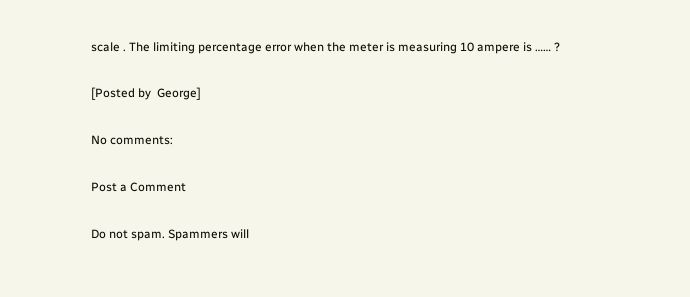scale . The limiting percentage error when the meter is measuring 10 ampere is …… ?

[Posted by  George]

No comments:

Post a Comment

Do not spam. Spammers will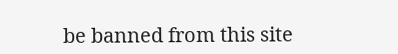be banned from this site